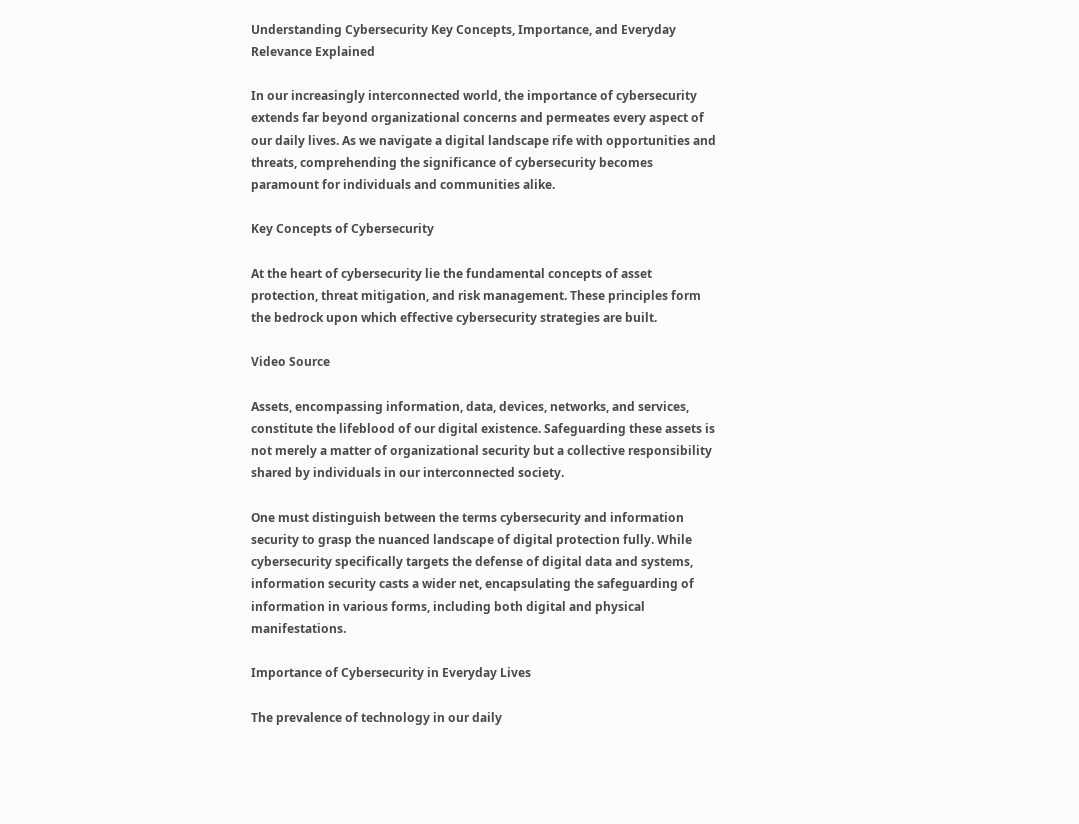Understanding Cybersecurity Key Concepts, Importance, and Everyday Relevance Explained

In our increasingly interconnected world, the importance of cybersecurity extends far beyond organizational concerns and permeates every aspect of our daily lives. As we navigate a digital landscape rife with opportunities and threats, comprehending the significance of cybersecurity becomes paramount for individuals and communities alike.

Key Concepts of Cybersecurity

At the heart of cybersecurity lie the fundamental concepts of asset protection, threat mitigation, and risk management. These principles form the bedrock upon which effective cybersecurity strategies are built.

Video Source

Assets, encompassing information, data, devices, networks, and services, constitute the lifeblood of our digital existence. Safeguarding these assets is not merely a matter of organizational security but a collective responsibility shared by individuals in our interconnected society.

One must distinguish between the terms cybersecurity and information security to grasp the nuanced landscape of digital protection fully. While cybersecurity specifically targets the defense of digital data and systems, information security casts a wider net, encapsulating the safeguarding of information in various forms, including both digital and physical manifestations.

Importance of Cybersecurity in Everyday Lives

The prevalence of technology in our daily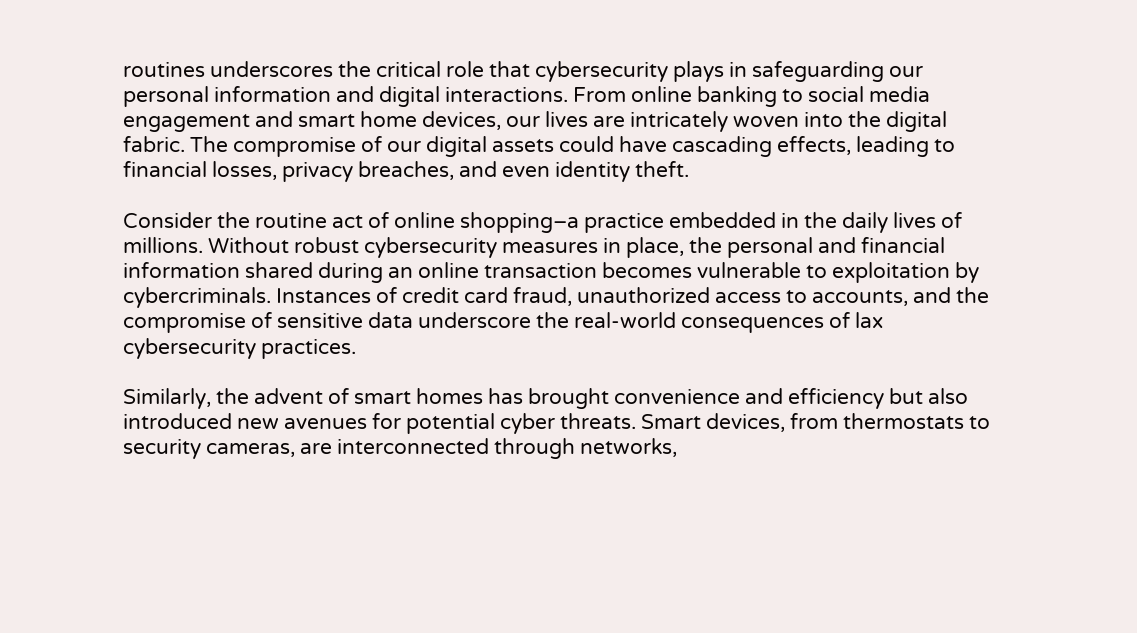routines underscores the critical role that cybersecurity plays in safeguarding our personal information and digital interactions. From online banking to social media engagement and smart home devices, our lives are intricately woven into the digital fabric. The compromise of our digital assets could have cascading effects, leading to financial losses, privacy breaches, and even identity theft.

Consider the routine act of online shopping–a practice embedded in the daily lives of millions. Without robust cybersecurity measures in place, the personal and financial information shared during an online transaction becomes vulnerable to exploitation by cybercriminals. Instances of credit card fraud, unauthorized access to accounts, and the compromise of sensitive data underscore the real-world consequences of lax cybersecurity practices.

Similarly, the advent of smart homes has brought convenience and efficiency but also introduced new avenues for potential cyber threats. Smart devices, from thermostats to security cameras, are interconnected through networks,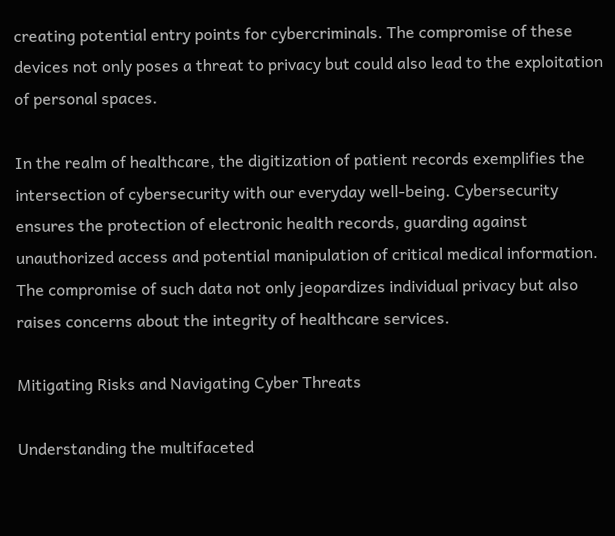creating potential entry points for cybercriminals. The compromise of these devices not only poses a threat to privacy but could also lead to the exploitation of personal spaces.

In the realm of healthcare, the digitization of patient records exemplifies the intersection of cybersecurity with our everyday well-being. Cybersecurity ensures the protection of electronic health records, guarding against unauthorized access and potential manipulation of critical medical information. The compromise of such data not only jeopardizes individual privacy but also raises concerns about the integrity of healthcare services.

Mitigating Risks and Navigating Cyber Threats

Understanding the multifaceted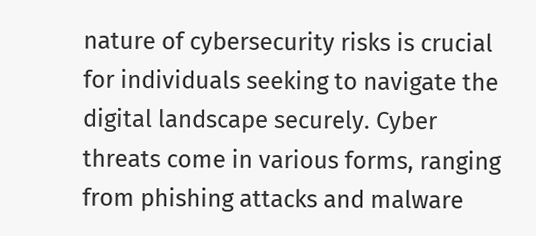nature of cybersecurity risks is crucial for individuals seeking to navigate the digital landscape securely. Cyber threats come in various forms, ranging from phishing attacks and malware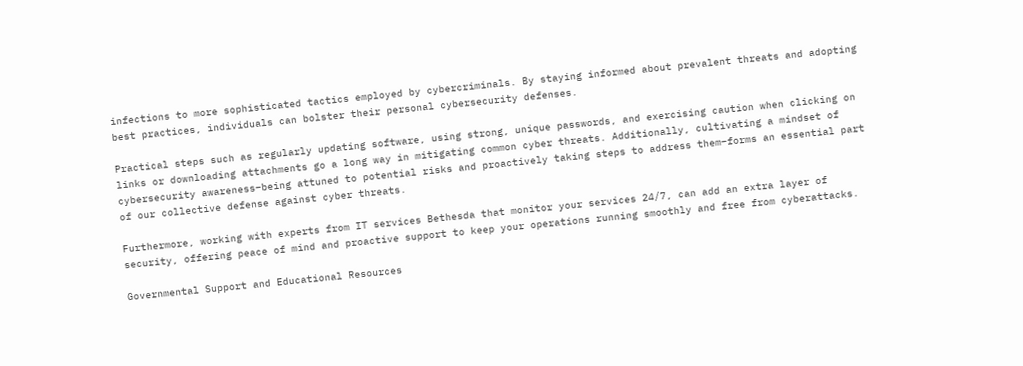infections to more sophisticated tactics employed by cybercriminals. By staying informed about prevalent threats and adopting best practices, individuals can bolster their personal cybersecurity defenses.

Practical steps such as regularly updating software, using strong, unique passwords, and exercising caution when clicking on links or downloading attachments go a long way in mitigating common cyber threats. Additionally, cultivating a mindset of cybersecurity awareness–being attuned to potential risks and proactively taking steps to address them–forms an essential part of our collective defense against cyber threats.

Furthermore, working with experts from IT services Bethesda that monitor your services 24/7, can add an extra layer of security, offering peace of mind and proactive support to keep your operations running smoothly and free from cyberattacks.

Governmental Support and Educational Resources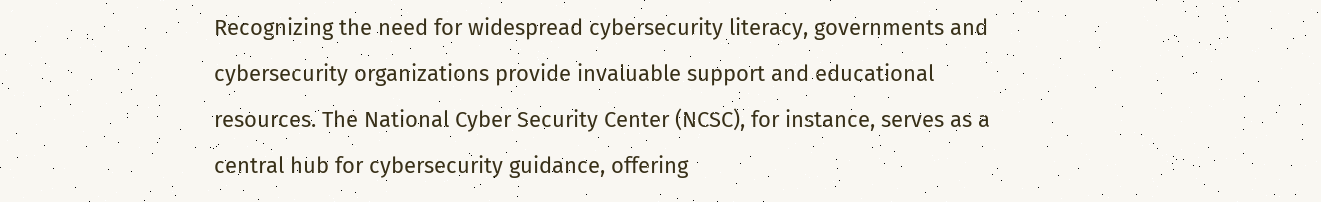Recognizing the need for widespread cybersecurity literacy, governments and cybersecurity organizations provide invaluable support and educational resources. The National Cyber Security Center (NCSC), for instance, serves as a central hub for cybersecurity guidance, offering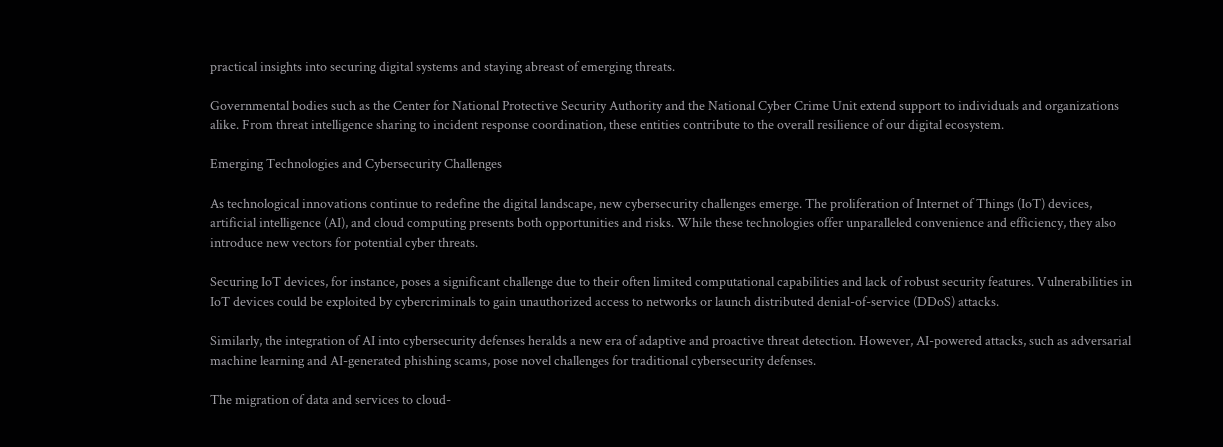practical insights into securing digital systems and staying abreast of emerging threats.

Governmental bodies such as the Center for National Protective Security Authority and the National Cyber Crime Unit extend support to individuals and organizations alike. From threat intelligence sharing to incident response coordination, these entities contribute to the overall resilience of our digital ecosystem.

Emerging Technologies and Cybersecurity Challenges

As technological innovations continue to redefine the digital landscape, new cybersecurity challenges emerge. The proliferation of Internet of Things (IoT) devices, artificial intelligence (AI), and cloud computing presents both opportunities and risks. While these technologies offer unparalleled convenience and efficiency, they also introduce new vectors for potential cyber threats.

Securing IoT devices, for instance, poses a significant challenge due to their often limited computational capabilities and lack of robust security features. Vulnerabilities in IoT devices could be exploited by cybercriminals to gain unauthorized access to networks or launch distributed denial-of-service (DDoS) attacks.

Similarly, the integration of AI into cybersecurity defenses heralds a new era of adaptive and proactive threat detection. However, AI-powered attacks, such as adversarial machine learning and AI-generated phishing scams, pose novel challenges for traditional cybersecurity defenses.

The migration of data and services to cloud-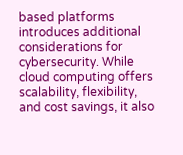based platforms introduces additional considerations for cybersecurity. While cloud computing offers scalability, flexibility, and cost savings, it also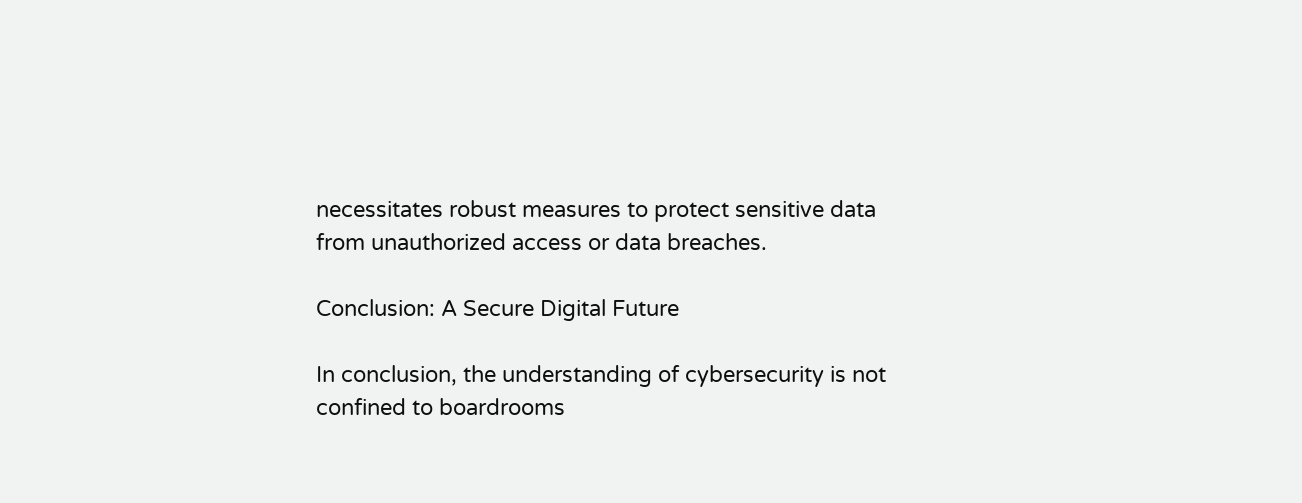necessitates robust measures to protect sensitive data from unauthorized access or data breaches.

Conclusion: A Secure Digital Future

In conclusion, the understanding of cybersecurity is not confined to boardrooms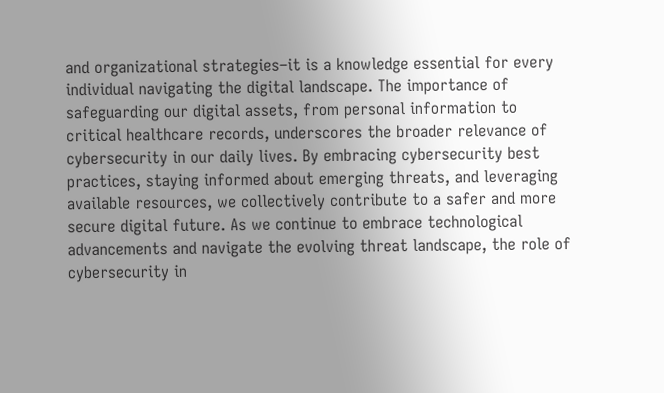and organizational strategies–it is a knowledge essential for every individual navigating the digital landscape. The importance of safeguarding our digital assets, from personal information to critical healthcare records, underscores the broader relevance of cybersecurity in our daily lives. By embracing cybersecurity best practices, staying informed about emerging threats, and leveraging available resources, we collectively contribute to a safer and more secure digital future. As we continue to embrace technological advancements and navigate the evolving threat landscape, the role of cybersecurity in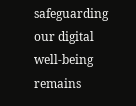safeguarding our digital well-being remains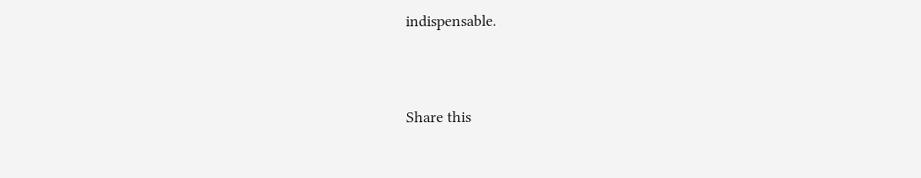indispensable.


Share this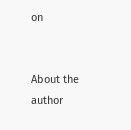on


About the author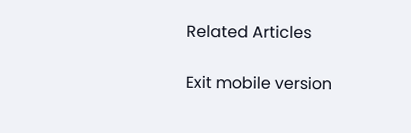Related Articles

Exit mobile version